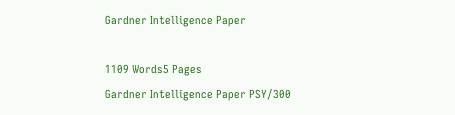Gardner Intelligence Paper

1109 Words5 Pages
Gardner Intelligence Paper PSY/300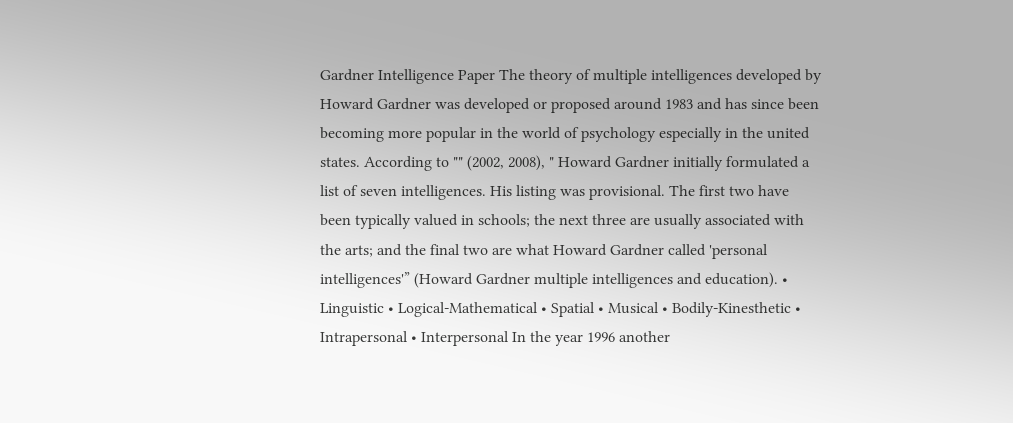Gardner Intelligence Paper The theory of multiple intelligences developed by Howard Gardner was developed or proposed around 1983 and has since been becoming more popular in the world of psychology especially in the united states. According to "" (2002, 2008), " Howard Gardner initially formulated a list of seven intelligences. His listing was provisional. The first two have been typically valued in schools; the next three are usually associated with the arts; and the final two are what Howard Gardner called 'personal intelligences'” (Howard Gardner multiple intelligences and education). • Linguistic • Logical-Mathematical • Spatial • Musical • Bodily-Kinesthetic • Intrapersonal • Interpersonal In the year 1996 another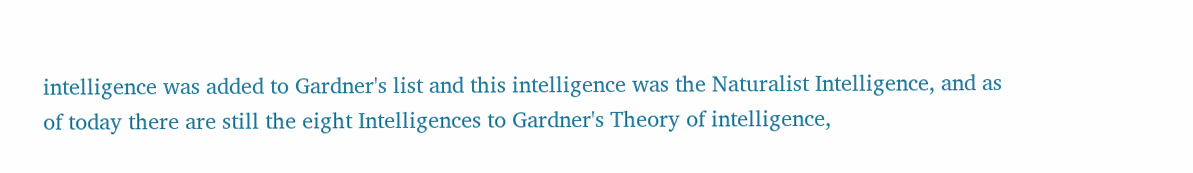intelligence was added to Gardner's list and this intelligence was the Naturalist Intelligence, and as of today there are still the eight Intelligences to Gardner's Theory of intelligence,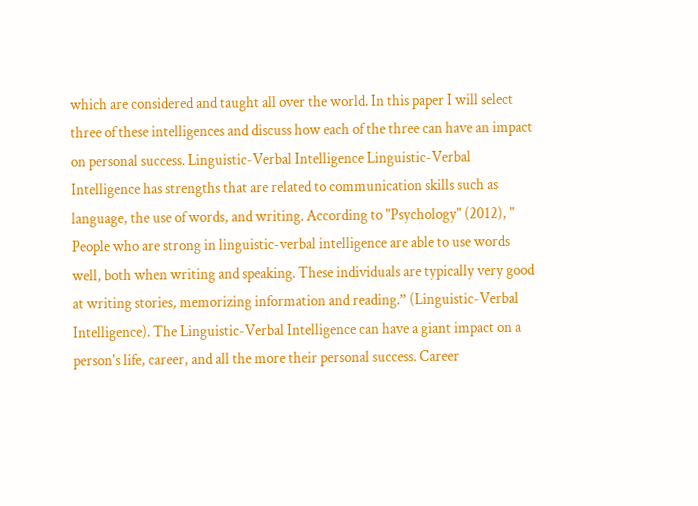which are considered and taught all over the world. In this paper I will select three of these intelligences and discuss how each of the three can have an impact on personal success. Linguistic-Verbal Intelligence Linguistic-Verbal Intelligence has strengths that are related to communication skills such as language, the use of words, and writing. According to "Psychology" (2012), " People who are strong in linguistic-verbal intelligence are able to use words well, both when writing and speaking. These individuals are typically very good at writing stories, memorizing information and reading.” (Linguistic-Verbal Intelligence). The Linguistic-Verbal Intelligence can have a giant impact on a person's life, career, and all the more their personal success. Career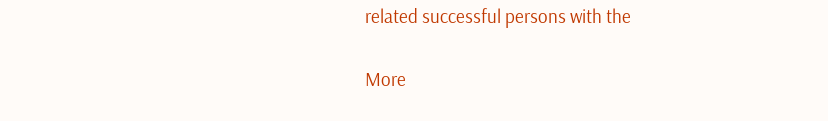related successful persons with the

More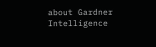about Gardner Intelligence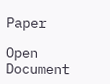Paper

Open Document